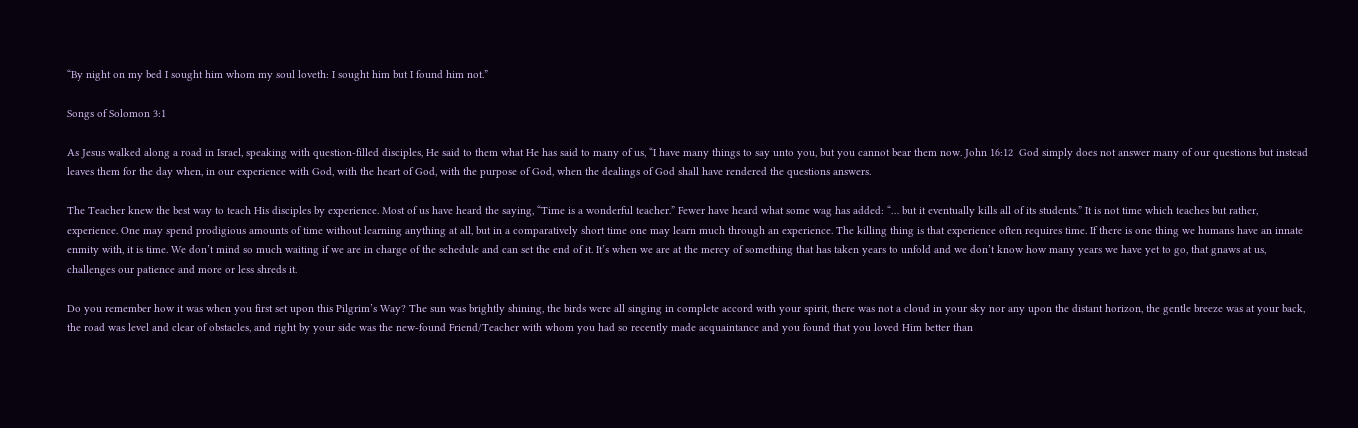“By night on my bed I sought him whom my soul loveth: I sought him but I found him not.”

Songs of Solomon 3:1

As Jesus walked along a road in Israel, speaking with question-filled disciples, He said to them what He has said to many of us, “I have many things to say unto you, but you cannot bear them now. John 16:12  God simply does not answer many of our questions but instead leaves them for the day when, in our experience with God, with the heart of God, with the purpose of God, when the dealings of God shall have rendered the questions answers.

The Teacher knew the best way to teach His disciples by experience. Most of us have heard the saying, “Time is a wonderful teacher.” Fewer have heard what some wag has added: “… but it eventually kills all of its students.” It is not time which teaches but rather, experience. One may spend prodigious amounts of time without learning anything at all, but in a comparatively short time one may learn much through an experience. The killing thing is that experience often requires time. If there is one thing we humans have an innate enmity with, it is time. We don’t mind so much waiting if we are in charge of the schedule and can set the end of it. It’s when we are at the mercy of something that has taken years to unfold and we don’t know how many years we have yet to go, that gnaws at us, challenges our patience and more or less shreds it.

Do you remember how it was when you first set upon this Pilgrim’s Way? The sun was brightly shining, the birds were all singing in complete accord with your spirit, there was not a cloud in your sky nor any upon the distant horizon, the gentle breeze was at your back, the road was level and clear of obstacles, and right by your side was the new-found Friend/Teacher with whom you had so recently made acquaintance and you found that you loved Him better than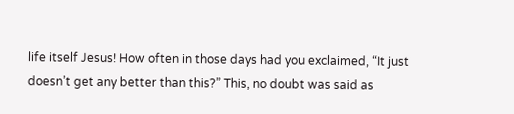life itself Jesus! How often in those days had you exclaimed, “It just doesn’t get any better than this?” This, no doubt was said as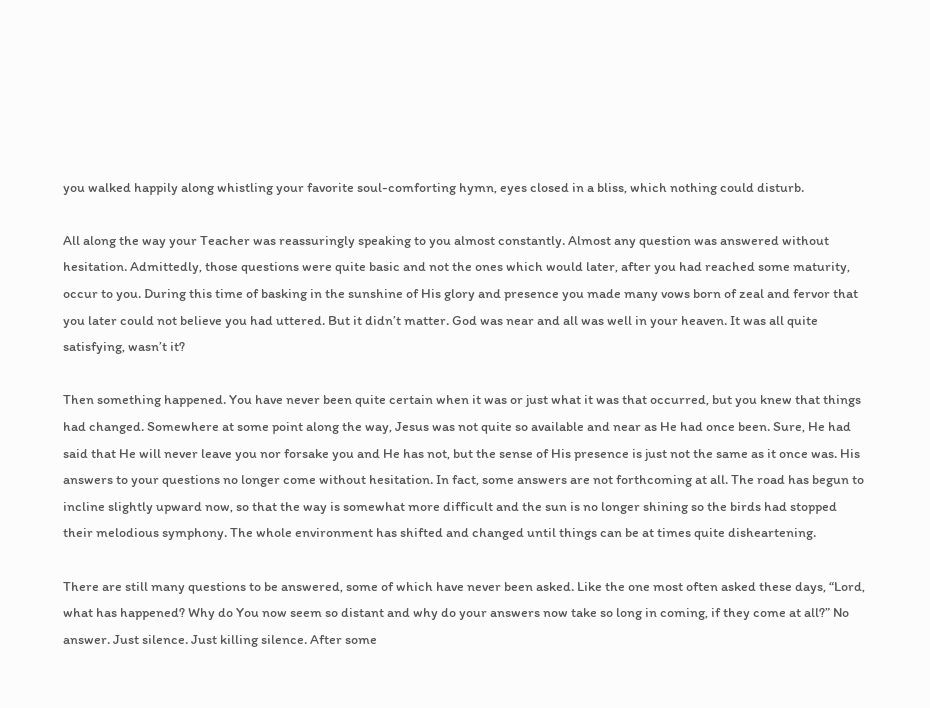you walked happily along whistling your favorite soul-comforting hymn, eyes closed in a bliss, which nothing could disturb.

All along the way your Teacher was reassuringly speaking to you almost constantly. Almost any question was answered without hesitation. Admittedly, those questions were quite basic and not the ones which would later, after you had reached some maturity, occur to you. During this time of basking in the sunshine of His glory and presence you made many vows born of zeal and fervor that you later could not believe you had uttered. But it didn’t matter. God was near and all was well in your heaven. It was all quite satisfying, wasn’t it?

Then something happened. You have never been quite certain when it was or just what it was that occurred, but you knew that things had changed. Somewhere at some point along the way, Jesus was not quite so available and near as He had once been. Sure, He had said that He will never leave you nor forsake you and He has not, but the sense of His presence is just not the same as it once was. His answers to your questions no longer come without hesitation. In fact, some answers are not forthcoming at all. The road has begun to incline slightly upward now, so that the way is somewhat more difficult and the sun is no longer shining so the birds had stopped their melodious symphony. The whole environment has shifted and changed until things can be at times quite disheartening.

There are still many questions to be answered, some of which have never been asked. Like the one most often asked these days, “Lord, what has happened? Why do You now seem so distant and why do your answers now take so long in coming, if they come at all?” No answer. Just silence. Just killing silence. After some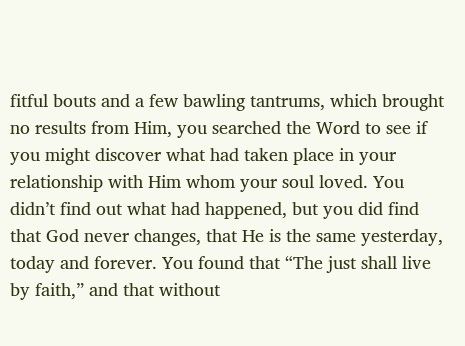fitful bouts and a few bawling tantrums, which brought no results from Him, you searched the Word to see if you might discover what had taken place in your relationship with Him whom your soul loved. You didn’t find out what had happened, but you did find that God never changes, that He is the same yesterday, today and forever. You found that “The just shall live by faith,” and that without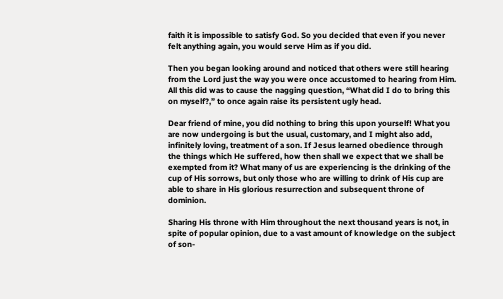faith it is impossible to satisfy God. So you decided that even if you never felt anything again, you would serve Him as if you did.

Then you began looking around and noticed that others were still hearing from the Lord just the way you were once accustomed to hearing from Him. All this did was to cause the nagging question, “What did I do to bring this on myself?,” to once again raise its persistent ugly head.

Dear friend of mine, you did nothing to bring this upon yourself! What you are now undergoing is but the usual, customary, and I might also add, infinitely loving, treatment of a son. If Jesus learned obedience through the things which He suffered, how then shall we expect that we shall be exempted from it? What many of us are experiencing is the drinking of the cup of His sorrows, but only those who are willing to drink of His cup are able to share in His glorious resurrection and subsequent throne of dominion.

Sharing His throne with Him throughout the next thousand years is not, in spite of popular opinion, due to a vast amount of knowledge on the subject of son-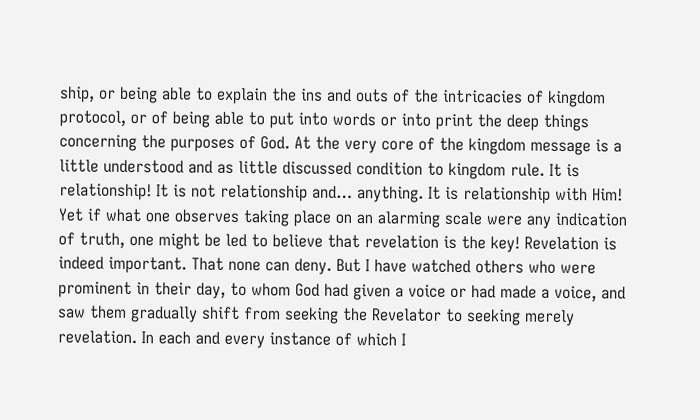ship, or being able to explain the ins and outs of the intricacies of kingdom protocol, or of being able to put into words or into print the deep things concerning the purposes of God. At the very core of the kingdom message is a little understood and as little discussed condition to kingdom rule. It is relationship! It is not relationship and… anything. It is relationship with Him! Yet if what one observes taking place on an alarming scale were any indication of truth, one might be led to believe that revelation is the key! Revelation is indeed important. That none can deny. But I have watched others who were prominent in their day, to whom God had given a voice or had made a voice, and saw them gradually shift from seeking the Revelator to seeking merely revelation. In each and every instance of which I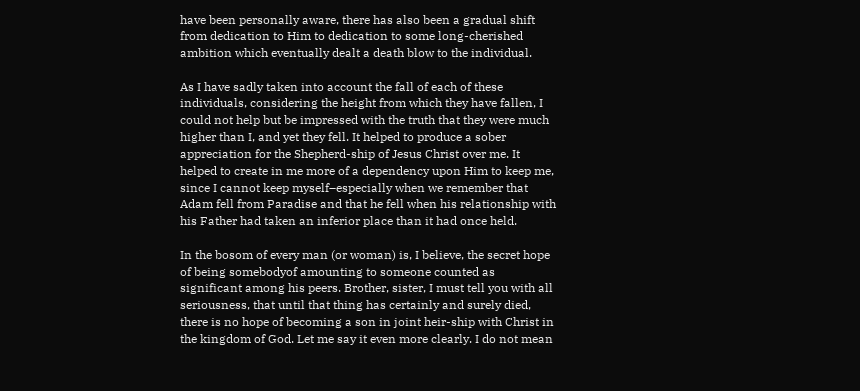have been personally aware, there has also been a gradual shift from dedication to Him to dedication to some long-cherished ambition which eventually dealt a death blow to the individual.

As I have sadly taken into account the fall of each of these individuals, considering the height from which they have fallen, I could not help but be impressed with the truth that they were much higher than I, and yet they fell. It helped to produce a sober appreciation for the Shepherd-ship of Jesus Christ over me. It helped to create in me more of a dependency upon Him to keep me, since I cannot keep myself–especially when we remember that Adam fell from Paradise and that he fell when his relationship with his Father had taken an inferior place than it had once held.

In the bosom of every man (or woman) is, I believe, the secret hope of being somebodyof amounting to someone counted as significant among his peers. Brother, sister, I must tell you with all seriousness, that until that thing has certainly and surely died, there is no hope of becoming a son in joint heir-ship with Christ in the kingdom of God. Let me say it even more clearly. I do not mean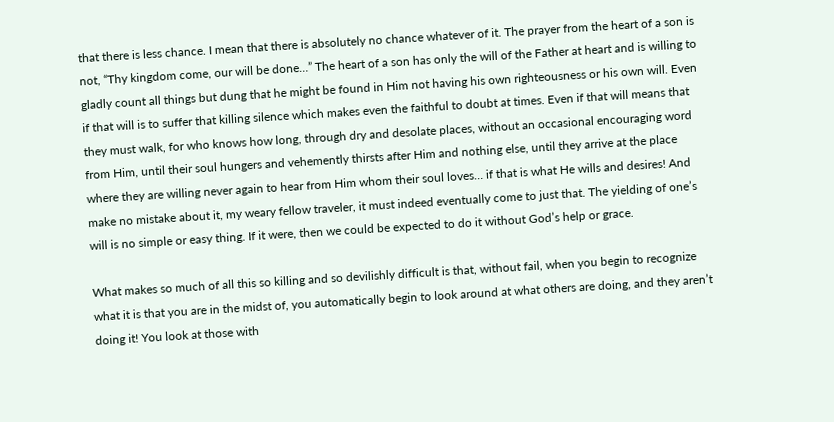that there is less chance. I mean that there is absolutely no chance whatever of it. The prayer from the heart of a son is not, “Thy kingdom come, our will be done…” The heart of a son has only the will of the Father at heart and is willing to gladly count all things but dung that he might be found in Him not having his own righteousness or his own will. Even if that will is to suffer that killing silence which makes even the faithful to doubt at times. Even if that will means that they must walk, for who knows how long, through dry and desolate places, without an occasional encouraging word from Him, until their soul hungers and vehemently thirsts after Him and nothing else, until they arrive at the place where they are willing never again to hear from Him whom their soul loves… if that is what He wills and desires! And make no mistake about it, my weary fellow traveler, it must indeed eventually come to just that. The yielding of one’s will is no simple or easy thing. If it were, then we could be expected to do it without God’s help or grace.

What makes so much of all this so killing and so devilishly difficult is that, without fail, when you begin to recognize what it is that you are in the midst of, you automatically begin to look around at what others are doing, and they aren’t doing it! You look at those with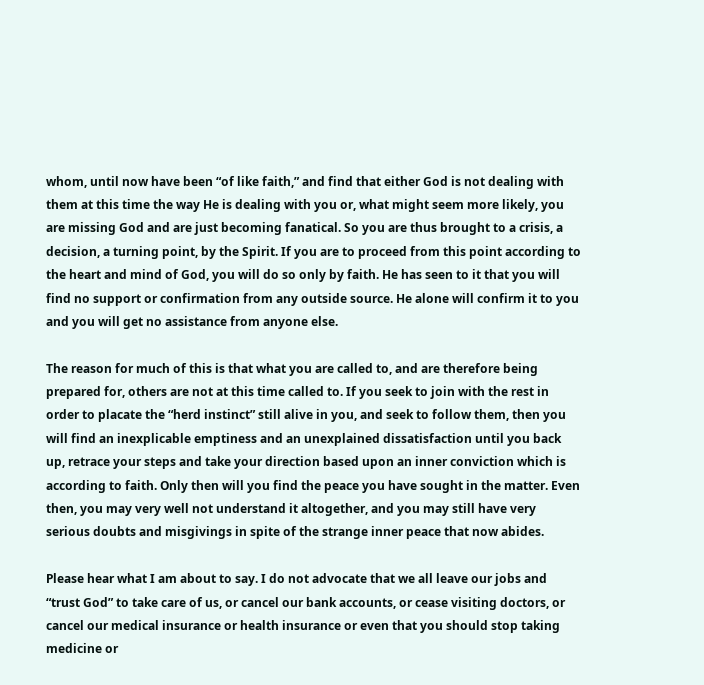whom, until now have been “of like faith,” and find that either God is not dealing with them at this time the way He is dealing with you or, what might seem more likely, you are missing God and are just becoming fanatical. So you are thus brought to a crisis, a decision, a turning point, by the Spirit. If you are to proceed from this point according to the heart and mind of God, you will do so only by faith. He has seen to it that you will find no support or confirmation from any outside source. He alone will confirm it to you and you will get no assistance from anyone else.

The reason for much of this is that what you are called to, and are therefore being prepared for, others are not at this time called to. If you seek to join with the rest in order to placate the “herd instinct” still alive in you, and seek to follow them, then you will find an inexplicable emptiness and an unexplained dissatisfaction until you back up, retrace your steps and take your direction based upon an inner conviction which is according to faith. Only then will you find the peace you have sought in the matter. Even then, you may very well not understand it altogether, and you may still have very serious doubts and misgivings in spite of the strange inner peace that now abides.

Please hear what I am about to say. I do not advocate that we all leave our jobs and “trust God” to take care of us, or cancel our bank accounts, or cease visiting doctors, or cancel our medical insurance or health insurance or even that you should stop taking medicine or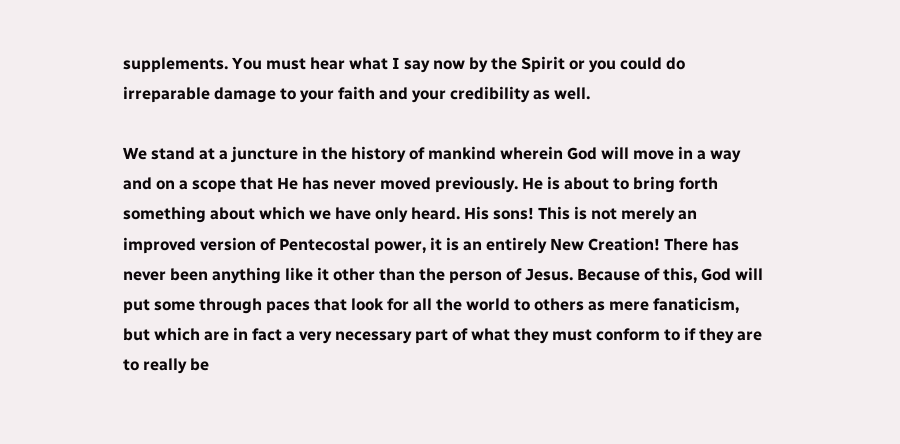supplements. You must hear what I say now by the Spirit or you could do irreparable damage to your faith and your credibility as well.

We stand at a juncture in the history of mankind wherein God will move in a way and on a scope that He has never moved previously. He is about to bring forth something about which we have only heard. His sons! This is not merely an improved version of Pentecostal power, it is an entirely New Creation! There has never been anything like it other than the person of Jesus. Because of this, God will put some through paces that look for all the world to others as mere fanaticism, but which are in fact a very necessary part of what they must conform to if they are to really be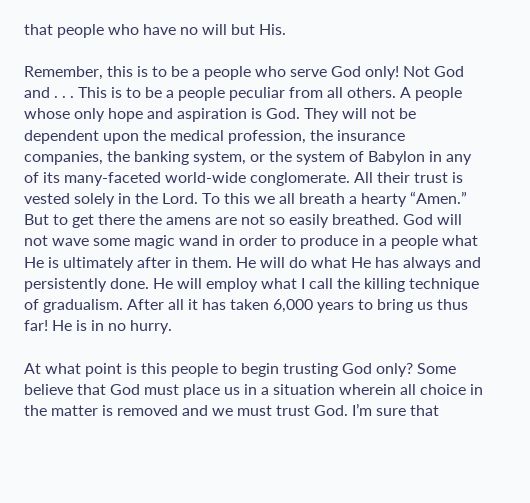that people who have no will but His.

Remember, this is to be a people who serve God only! Not God and . . . This is to be a people peculiar from all others. A people whose only hope and aspiration is God. They will not be dependent upon the medical profession, the insurance companies, the banking system, or the system of Babylon in any of its many-faceted world-wide conglomerate. All their trust is vested solely in the Lord. To this we all breath a hearty “Amen.” But to get there the amens are not so easily breathed. God will not wave some magic wand in order to produce in a people what He is ultimately after in them. He will do what He has always and persistently done. He will employ what I call the killing technique of gradualism. After all it has taken 6,000 years to bring us thus far! He is in no hurry.

At what point is this people to begin trusting God only? Some believe that God must place us in a situation wherein all choice in the matter is removed and we must trust God. I’m sure that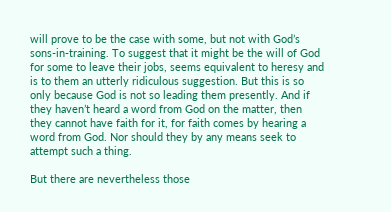will prove to be the case with some, but not with God’s sons-in-training. To suggest that it might be the will of God for some to leave their jobs, seems equivalent to heresy and is to them an utterly ridiculous suggestion. But this is so only because God is not so leading them presently. And if they haven’t heard a word from God on the matter, then they cannot have faith for it, for faith comes by hearing a word from God. Nor should they by any means seek to attempt such a thing.

But there are nevertheless those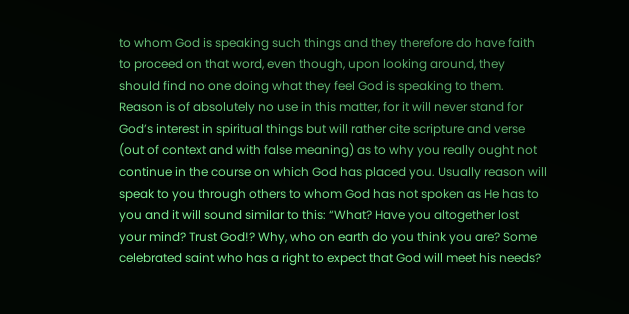to whom God is speaking such things and they therefore do have faith to proceed on that word, even though, upon looking around, they should find no one doing what they feel God is speaking to them. Reason is of absolutely no use in this matter, for it will never stand for God’s interest in spiritual things but will rather cite scripture and verse (out of context and with false meaning) as to why you really ought not continue in the course on which God has placed you. Usually reason will speak to you through others to whom God has not spoken as He has to you and it will sound similar to this: “What? Have you altogether lost your mind? Trust God!? Why, who on earth do you think you are? Some celebrated saint who has a right to expect that God will meet his needs?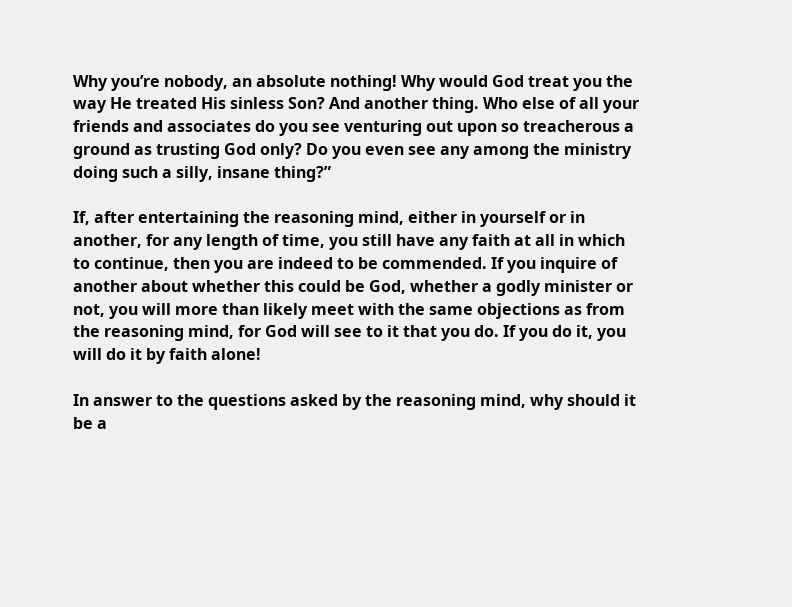Why you’re nobody, an absolute nothing! Why would God treat you the way He treated His sinless Son? And another thing. Who else of all your friends and associates do you see venturing out upon so treacherous a ground as trusting God only? Do you even see any among the ministry doing such a silly, insane thing?”

If, after entertaining the reasoning mind, either in yourself or in another, for any length of time, you still have any faith at all in which to continue, then you are indeed to be commended. If you inquire of another about whether this could be God, whether a godly minister or not, you will more than likely meet with the same objections as from the reasoning mind, for God will see to it that you do. If you do it, you will do it by faith alone!

In answer to the questions asked by the reasoning mind, why should it be a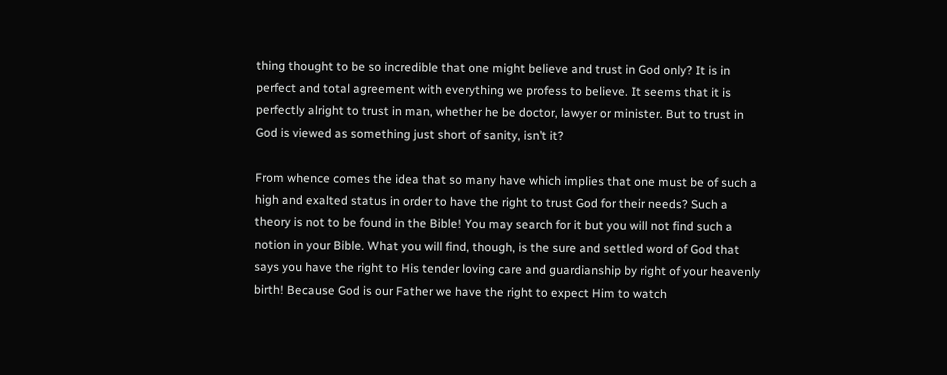thing thought to be so incredible that one might believe and trust in God only? It is in perfect and total agreement with everything we profess to believe. It seems that it is perfectly alright to trust in man, whether he be doctor, lawyer or minister. But to trust in God is viewed as something just short of sanity, isn’t it?

From whence comes the idea that so many have which implies that one must be of such a high and exalted status in order to have the right to trust God for their needs? Such a theory is not to be found in the Bible! You may search for it but you will not find such a notion in your Bible. What you will find, though, is the sure and settled word of God that says you have the right to His tender loving care and guardianship by right of your heavenly birth! Because God is our Father we have the right to expect Him to watch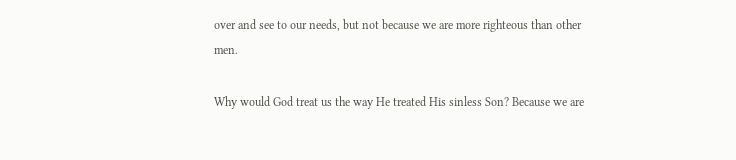over and see to our needs, but not because we are more righteous than other men.

Why would God treat us the way He treated His sinless Son? Because we are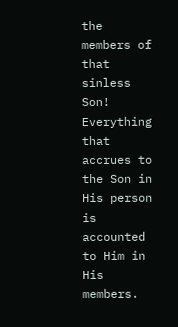the members of that sinless Son! Everything that accrues to the Son in His person is accounted to Him in His members.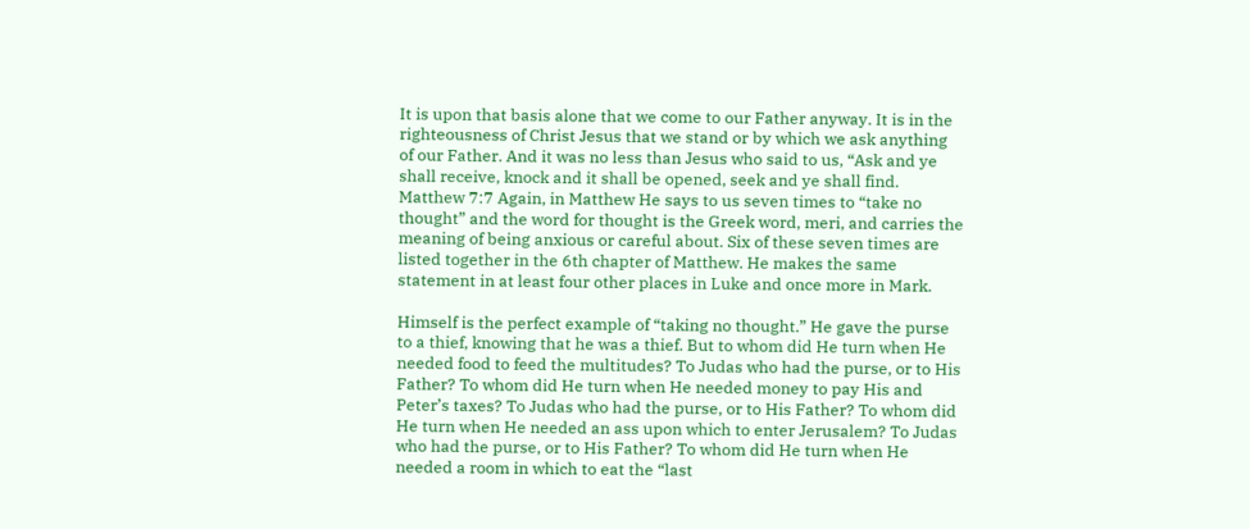It is upon that basis alone that we come to our Father anyway. It is in the righteousness of Christ Jesus that we stand or by which we ask anything of our Father. And it was no less than Jesus who said to us, “Ask and ye shall receive, knock and it shall be opened, seek and ye shall find. Matthew 7:7 Again, in Matthew He says to us seven times to “take no thought” and the word for thought is the Greek word, meri, and carries the meaning of being anxious or careful about. Six of these seven times are listed together in the 6th chapter of Matthew. He makes the same statement in at least four other places in Luke and once more in Mark.

Himself is the perfect example of “taking no thought.” He gave the purse to a thief, knowing that he was a thief. But to whom did He turn when He needed food to feed the multitudes? To Judas who had the purse, or to His Father? To whom did He turn when He needed money to pay His and Peter’s taxes? To Judas who had the purse, or to His Father? To whom did He turn when He needed an ass upon which to enter Jerusalem? To Judas who had the purse, or to His Father? To whom did He turn when He needed a room in which to eat the “last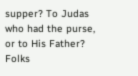supper? To Judas who had the purse, or to His Father? Folks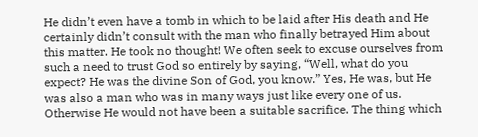He didn’t even have a tomb in which to be laid after His death and He certainly didn’t consult with the man who finally betrayed Him about this matter. He took no thought! We often seek to excuse ourselves from such a need to trust God so entirely by saying, “Well, what do you expect? He was the divine Son of God, you know.” Yes, He was, but He was also a man who was in many ways just like every one of us. Otherwise He would not have been a suitable sacrifice. The thing which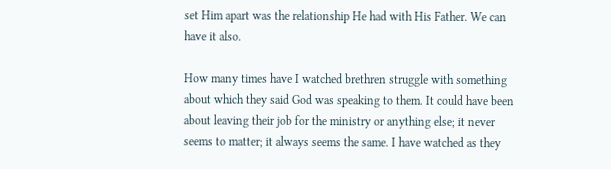set Him apart was the relationship He had with His Father. We can have it also.

How many times have I watched brethren struggle with something about which they said God was speaking to them. It could have been about leaving their job for the ministry or anything else; it never seems to matter; it always seems the same. I have watched as they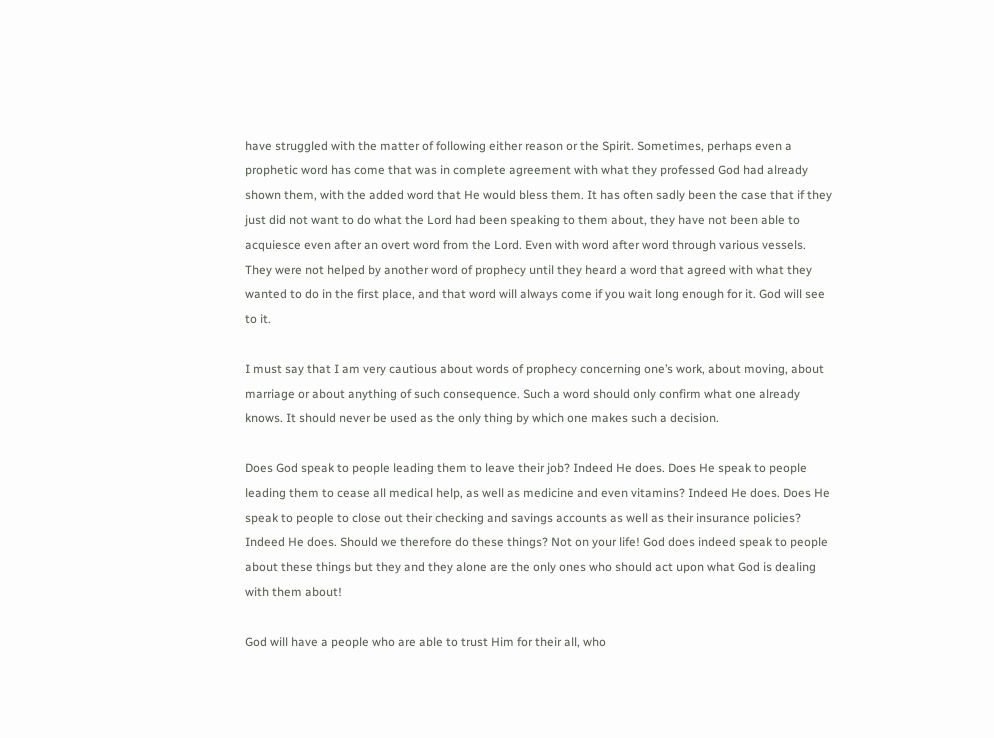have struggled with the matter of following either reason or the Spirit. Sometimes, perhaps even a prophetic word has come that was in complete agreement with what they professed God had already shown them, with the added word that He would bless them. It has often sadly been the case that if they just did not want to do what the Lord had been speaking to them about, they have not been able to acquiesce even after an overt word from the Lord. Even with word after word through various vessels. They were not helped by another word of prophecy until they heard a word that agreed with what they wanted to do in the first place, and that word will always come if you wait long enough for it. God will see to it.

I must say that I am very cautious about words of prophecy concerning one’s work, about moving, about marriage or about anything of such consequence. Such a word should only confirm what one already knows. It should never be used as the only thing by which one makes such a decision.

Does God speak to people leading them to leave their job? Indeed He does. Does He speak to people leading them to cease all medical help, as well as medicine and even vitamins? Indeed He does. Does He speak to people to close out their checking and savings accounts as well as their insurance policies? Indeed He does. Should we therefore do these things? Not on your life! God does indeed speak to people about these things but they and they alone are the only ones who should act upon what God is dealing with them about!

God will have a people who are able to trust Him for their all, who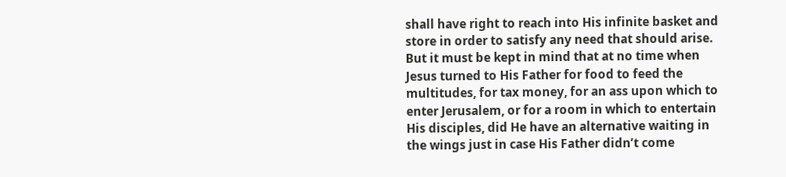shall have right to reach into His infinite basket and store in order to satisfy any need that should arise. But it must be kept in mind that at no time when Jesus turned to His Father for food to feed the multitudes, for tax money, for an ass upon which to enter Jerusalem, or for a room in which to entertain His disciples, did He have an alternative waiting in the wings just in case His Father didn’t come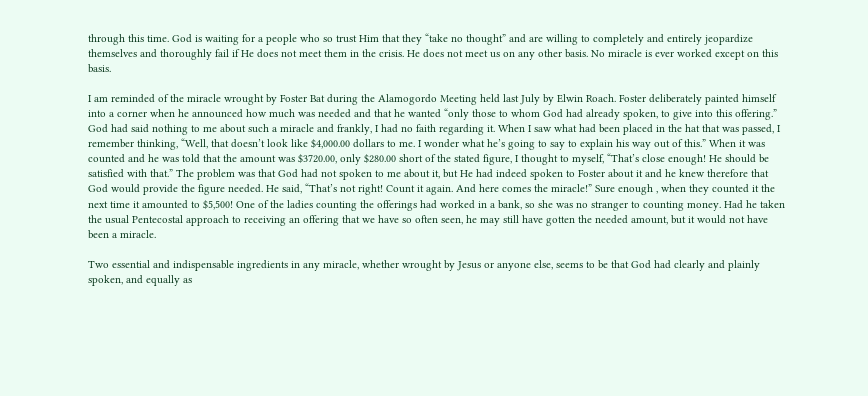through this time. God is waiting for a people who so trust Him that they “take no thought” and are willing to completely and entirely jeopardize themselves and thoroughly fail if He does not meet them in the crisis. He does not meet us on any other basis. No miracle is ever worked except on this basis.

I am reminded of the miracle wrought by Foster Bat during the Alamogordo Meeting held last July by Elwin Roach. Foster deliberately painted himself into a corner when he announced how much was needed and that he wanted “only those to whom God had already spoken, to give into this offering.” God had said nothing to me about such a miracle and frankly, I had no faith regarding it. When I saw what had been placed in the hat that was passed, I remember thinking, “Well, that doesn’t look like $4,000.00 dollars to me. I wonder what he’s going to say to explain his way out of this.” When it was counted and he was told that the amount was $3720.00, only $280.00 short of the stated figure, I thought to myself, “That’s close enough! He should be satisfied with that.” The problem was that God had not spoken to me about it, but He had indeed spoken to Foster about it and he knew therefore that God would provide the figure needed. He said, “That’s not right! Count it again. And here comes the miracle!” Sure enough , when they counted it the next time it amounted to $5,500! One of the ladies counting the offerings had worked in a bank, so she was no stranger to counting money. Had he taken the usual Pentecostal approach to receiving an offering that we have so often seen, he may still have gotten the needed amount, but it would not have been a miracle.

Two essential and indispensable ingredients in any miracle, whether wrought by Jesus or anyone else, seems to be that God had clearly and plainly spoken, and equally as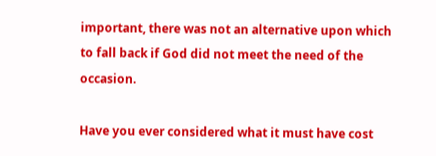important, there was not an alternative upon which to fall back if God did not meet the need of the occasion.

Have you ever considered what it must have cost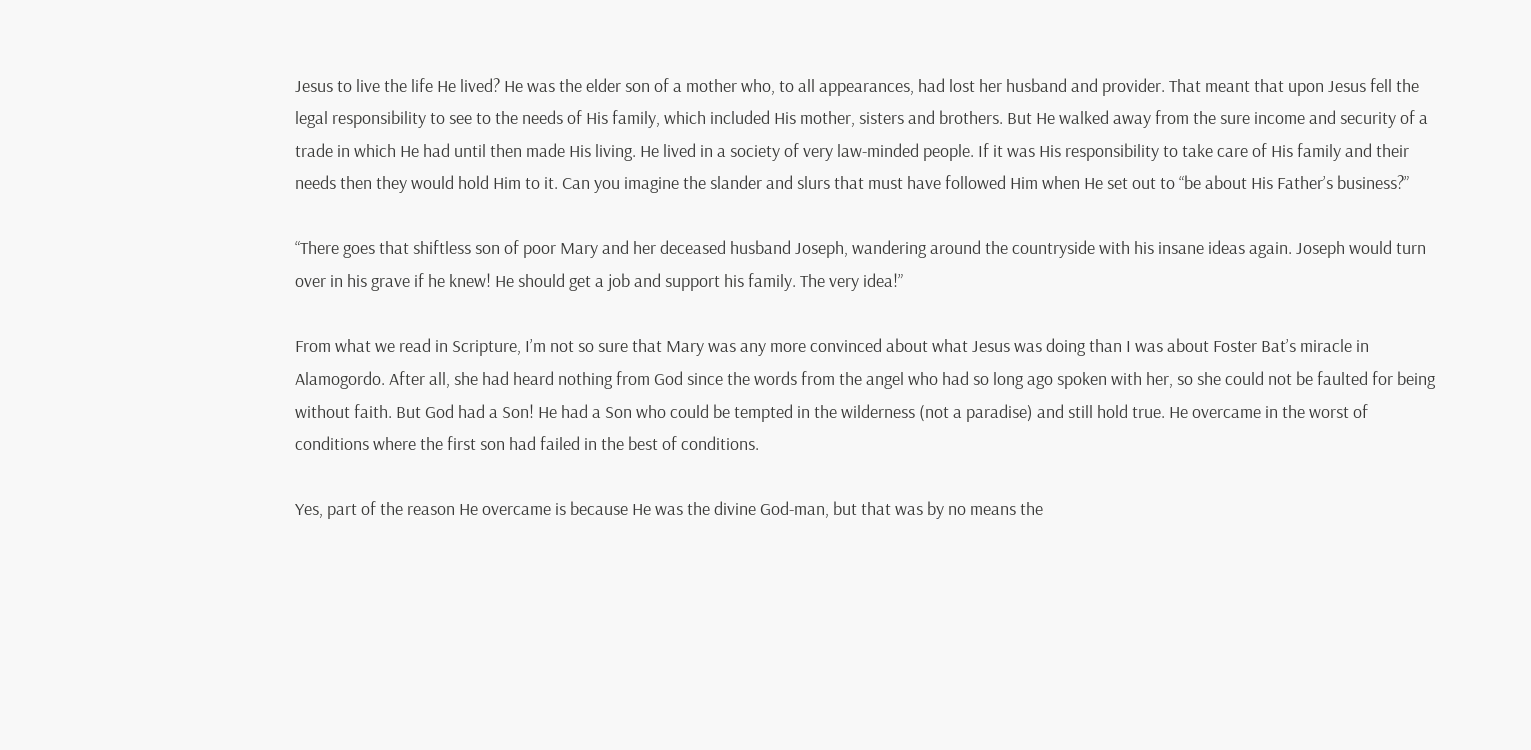Jesus to live the life He lived? He was the elder son of a mother who, to all appearances, had lost her husband and provider. That meant that upon Jesus fell the legal responsibility to see to the needs of His family, which included His mother, sisters and brothers. But He walked away from the sure income and security of a trade in which He had until then made His living. He lived in a society of very law-minded people. If it was His responsibility to take care of His family and their needs then they would hold Him to it. Can you imagine the slander and slurs that must have followed Him when He set out to “be about His Father’s business?”

“There goes that shiftless son of poor Mary and her deceased husband Joseph, wandering around the countryside with his insane ideas again. Joseph would turn over in his grave if he knew! He should get a job and support his family. The very idea!”

From what we read in Scripture, I’m not so sure that Mary was any more convinced about what Jesus was doing than I was about Foster Bat’s miracle in Alamogordo. After all, she had heard nothing from God since the words from the angel who had so long ago spoken with her, so she could not be faulted for being without faith. But God had a Son! He had a Son who could be tempted in the wilderness (not a paradise) and still hold true. He overcame in the worst of conditions where the first son had failed in the best of conditions.

Yes, part of the reason He overcame is because He was the divine God-man, but that was by no means the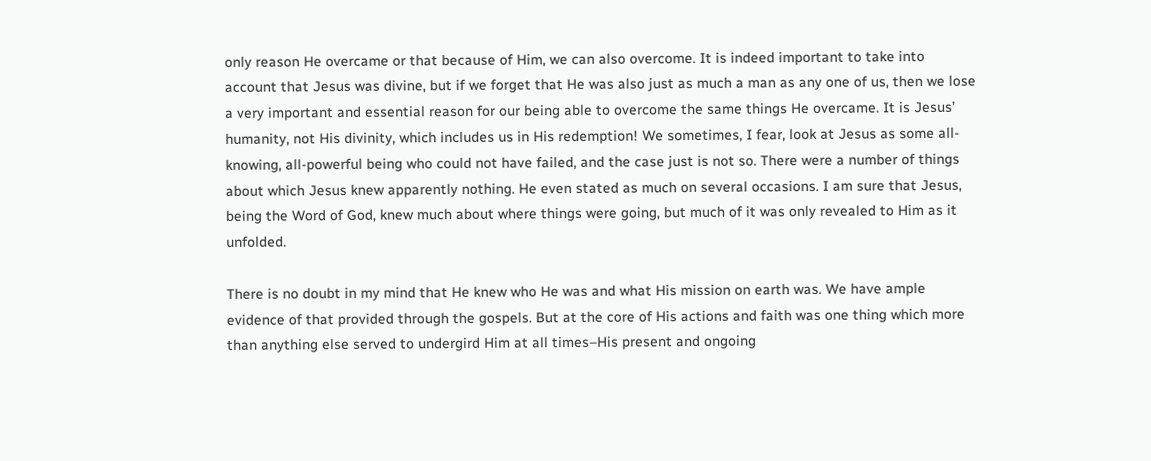only reason He overcame or that because of Him, we can also overcome. It is indeed important to take into account that Jesus was divine, but if we forget that He was also just as much a man as any one of us, then we lose a very important and essential reason for our being able to overcome the same things He overcame. It is Jesus’ humanity, not His divinity, which includes us in His redemption! We sometimes, I fear, look at Jesus as some all-knowing, all-powerful being who could not have failed, and the case just is not so. There were a number of things about which Jesus knew apparently nothing. He even stated as much on several occasions. I am sure that Jesus, being the Word of God, knew much about where things were going, but much of it was only revealed to Him as it unfolded.

There is no doubt in my mind that He knew who He was and what His mission on earth was. We have ample evidence of that provided through the gospels. But at the core of His actions and faith was one thing which more than anything else served to undergird Him at all times–His present and ongoing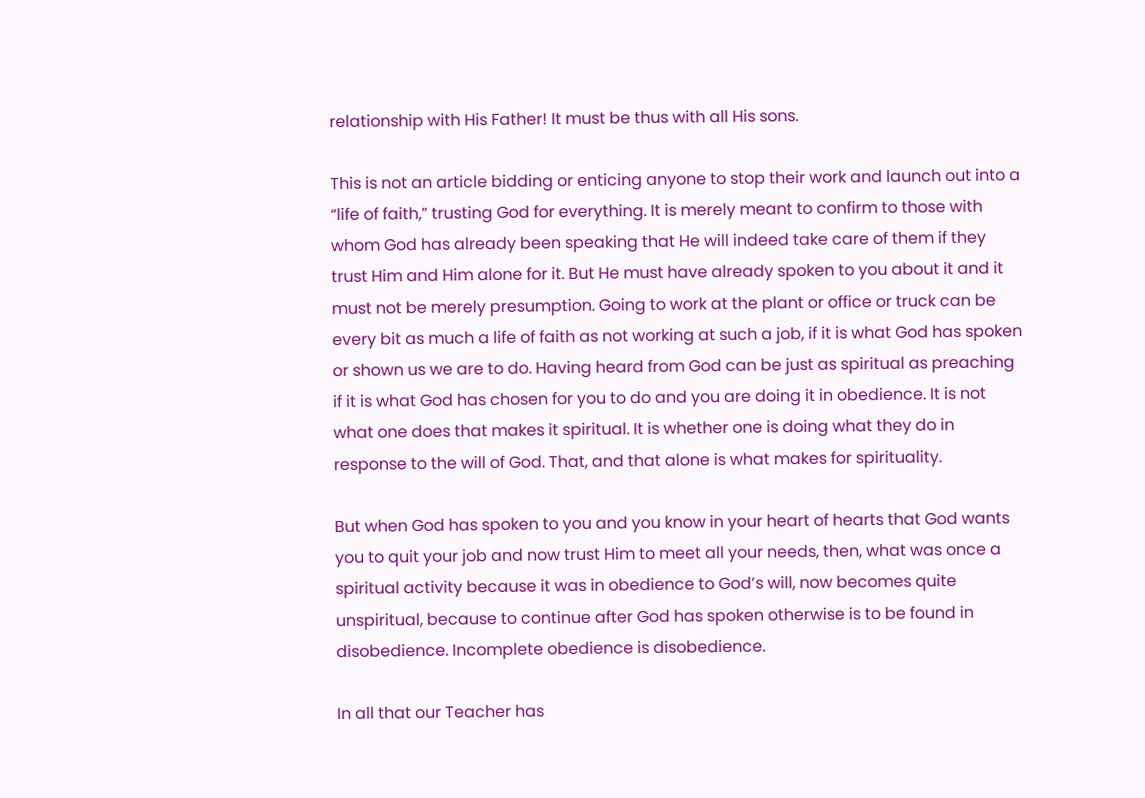relationship with His Father! It must be thus with all His sons.

This is not an article bidding or enticing anyone to stop their work and launch out into a “life of faith,” trusting God for everything. It is merely meant to confirm to those with whom God has already been speaking that He will indeed take care of them if they trust Him and Him alone for it. But He must have already spoken to you about it and it must not be merely presumption. Going to work at the plant or office or truck can be every bit as much a life of faith as not working at such a job, if it is what God has spoken or shown us we are to do. Having heard from God can be just as spiritual as preaching if it is what God has chosen for you to do and you are doing it in obedience. It is not what one does that makes it spiritual. It is whether one is doing what they do in response to the will of God. That, and that alone is what makes for spirituality.

But when God has spoken to you and you know in your heart of hearts that God wants you to quit your job and now trust Him to meet all your needs, then, what was once a spiritual activity because it was in obedience to God’s will, now becomes quite unspiritual, because to continue after God has spoken otherwise is to be found in disobedience. Incomplete obedience is disobedience.

In all that our Teacher has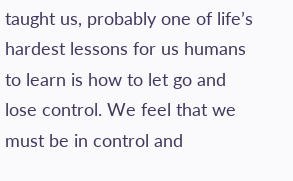taught us, probably one of life’s hardest lessons for us humans to learn is how to let go and lose control. We feel that we must be in control and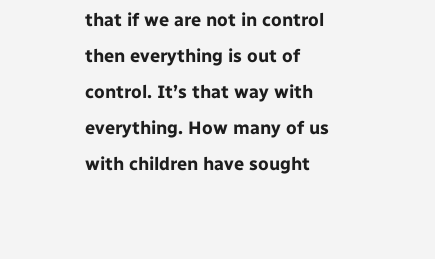that if we are not in control then everything is out of control. It’s that way with everything. How many of us with children have sought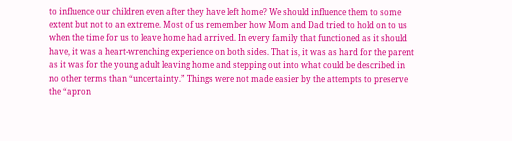to influence our children even after they have left home? We should influence them to some extent but not to an extreme. Most of us remember how Mom and Dad tried to hold on to us when the time for us to leave home had arrived. In every family that functioned as it should have, it was a heart-wrenching experience on both sides. That is, it was as hard for the parent as it was for the young adult leaving home and stepping out into what could be described in no other terms than “uncertainty.” Things were not made easier by the attempts to preserve the “apron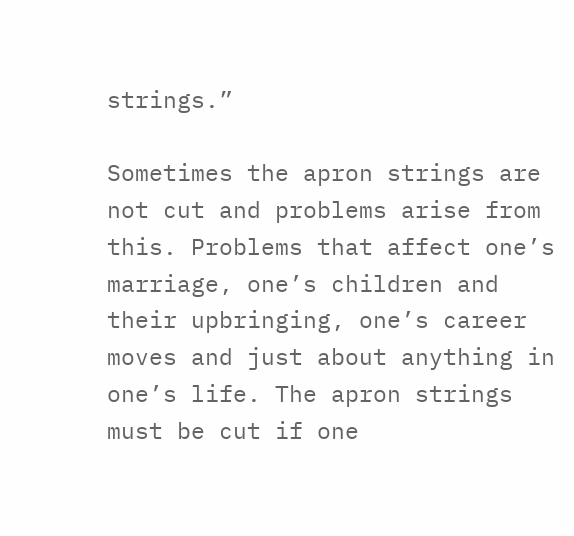strings.”

Sometimes the apron strings are not cut and problems arise from this. Problems that affect one’s marriage, one’s children and their upbringing, one’s career moves and just about anything in one’s life. The apron strings must be cut if one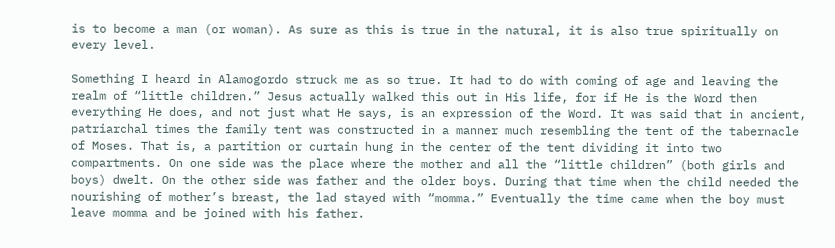is to become a man (or woman). As sure as this is true in the natural, it is also true spiritually on every level.

Something I heard in Alamogordo struck me as so true. It had to do with coming of age and leaving the realm of “little children.” Jesus actually walked this out in His life, for if He is the Word then everything He does, and not just what He says, is an expression of the Word. It was said that in ancient, patriarchal times the family tent was constructed in a manner much resembling the tent of the tabernacle of Moses. That is, a partition or curtain hung in the center of the tent dividing it into two compartments. On one side was the place where the mother and all the “little children” (both girls and boys) dwelt. On the other side was father and the older boys. During that time when the child needed the nourishing of mother’s breast, the lad stayed with “momma.” Eventually the time came when the boy must leave momma and be joined with his father.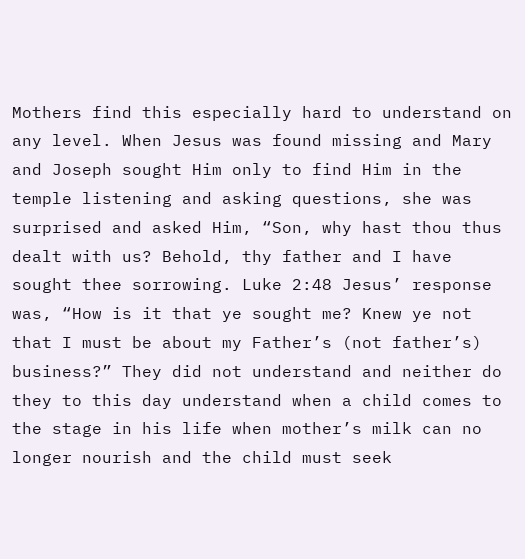Mothers find this especially hard to understand on any level. When Jesus was found missing and Mary and Joseph sought Him only to find Him in the temple listening and asking questions, she was surprised and asked Him, “Son, why hast thou thus dealt with us? Behold, thy father and I have sought thee sorrowing. Luke 2:48 Jesus’ response was, “How is it that ye sought me? Knew ye not that I must be about my Father’s (not father’s) business?” They did not understand and neither do they to this day understand when a child comes to the stage in his life when mother’s milk can no longer nourish and the child must seek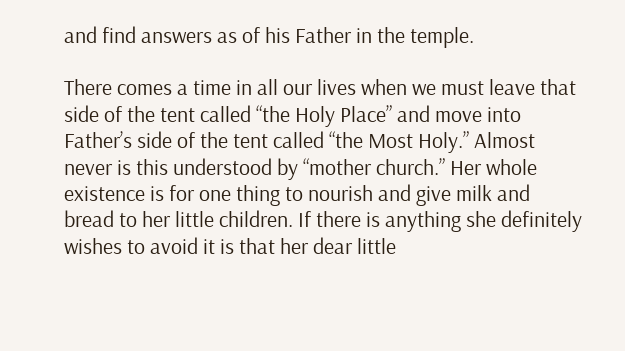and find answers as of his Father in the temple.

There comes a time in all our lives when we must leave that side of the tent called “the Holy Place” and move into Father’s side of the tent called “the Most Holy.” Almost never is this understood by “mother church.” Her whole existence is for one thing to nourish and give milk and bread to her little children. If there is anything she definitely wishes to avoid it is that her dear little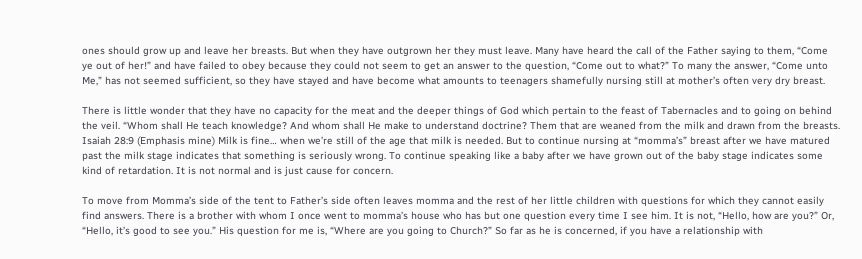ones should grow up and leave her breasts. But when they have outgrown her they must leave. Many have heard the call of the Father saying to them, “Come ye out of her!” and have failed to obey because they could not seem to get an answer to the question, “Come out to what?” To many the answer, “Come unto Me,” has not seemed sufficient, so they have stayed and have become what amounts to teenagers shamefully nursing still at mother’s often very dry breast.

There is little wonder that they have no capacity for the meat and the deeper things of God which pertain to the feast of Tabernacles and to going on behind the veil. “Whom shall He teach knowledge? And whom shall He make to understand doctrine? Them that are weaned from the milk and drawn from the breasts. Isaiah 28:9 (Emphasis mine) Milk is fine… when we’re still of the age that milk is needed. But to continue nursing at “momma’s” breast after we have matured past the milk stage indicates that something is seriously wrong. To continue speaking like a baby after we have grown out of the baby stage indicates some kind of retardation. It is not normal and is just cause for concern.

To move from Momma’s side of the tent to Father’s side often leaves momma and the rest of her little children with questions for which they cannot easily find answers. There is a brother with whom I once went to momma’s house who has but one question every time I see him. It is not, “Hello, how are you?” Or, “Hello, it’s good to see you.” His question for me is, “Where are you going to Church?” So far as he is concerned, if you have a relationship with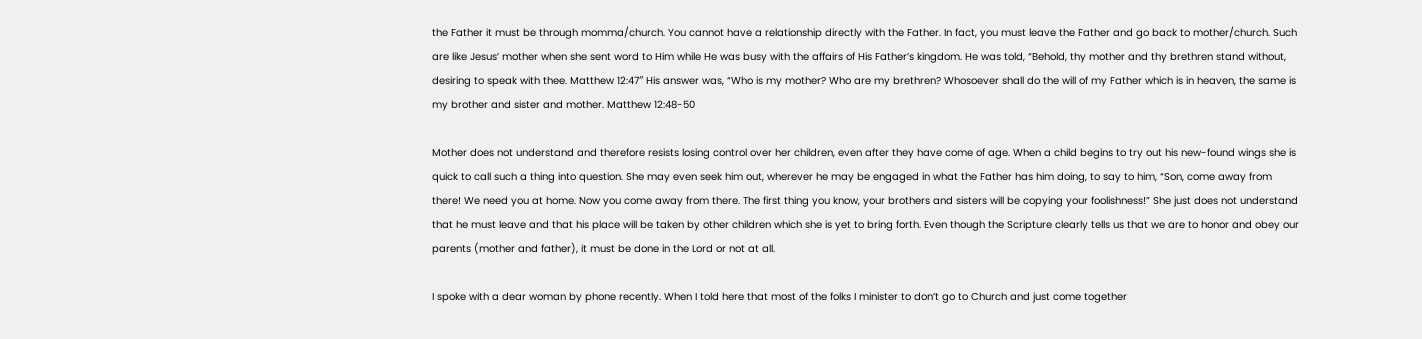the Father it must be through momma/church. You cannot have a relationship directly with the Father. In fact, you must leave the Father and go back to mother/church. Such are like Jesus’ mother when she sent word to Him while He was busy with the affairs of His Father’s kingdom. He was told, “Behold, thy mother and thy brethren stand without, desiring to speak with thee. Matthew 12:47″ His answer was, “Who is my mother? Who are my brethren? Whosoever shall do the will of my Father which is in heaven, the same is my brother and sister and mother. Matthew 12:48-50

Mother does not understand and therefore resists losing control over her children, even after they have come of age. When a child begins to try out his new-found wings she is quick to call such a thing into question. She may even seek him out, wherever he may be engaged in what the Father has him doing, to say to him, “Son, come away from there! We need you at home. Now you come away from there. The first thing you know, your brothers and sisters will be copying your foolishness!” She just does not understand that he must leave and that his place will be taken by other children which she is yet to bring forth. Even though the Scripture clearly tells us that we are to honor and obey our parents (mother and father), it must be done in the Lord or not at all.

I spoke with a dear woman by phone recently. When I told here that most of the folks I minister to don’t go to Church and just come together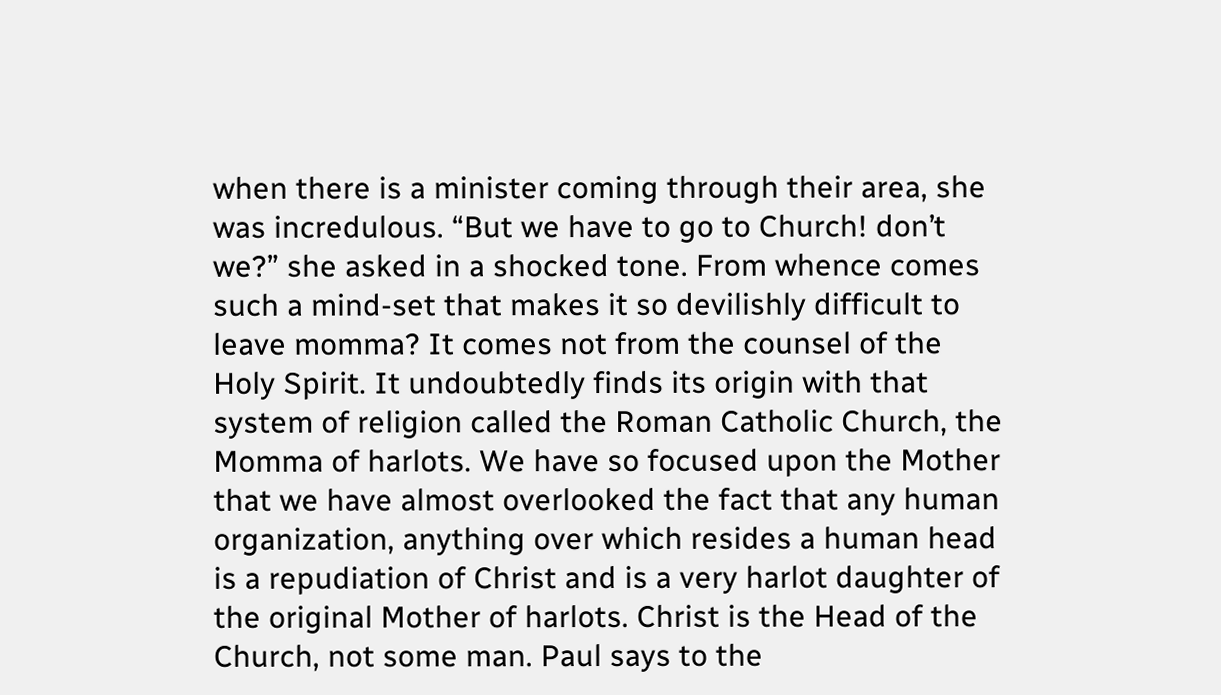when there is a minister coming through their area, she was incredulous. “But we have to go to Church! don’t we?” she asked in a shocked tone. From whence comes such a mind-set that makes it so devilishly difficult to leave momma? It comes not from the counsel of the Holy Spirit. It undoubtedly finds its origin with that system of religion called the Roman Catholic Church, the Momma of harlots. We have so focused upon the Mother that we have almost overlooked the fact that any human organization, anything over which resides a human head is a repudiation of Christ and is a very harlot daughter of the original Mother of harlots. Christ is the Head of the Church, not some man. Paul says to the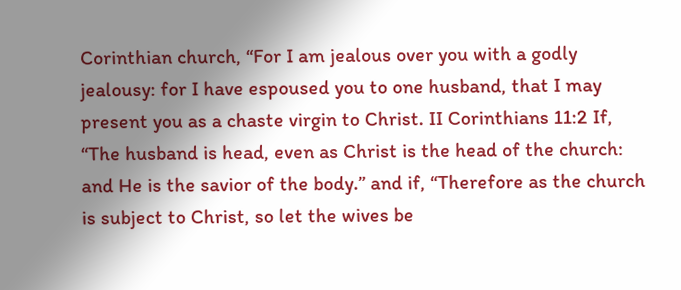Corinthian church, “For I am jealous over you with a godly jealousy: for I have espoused you to one husband, that I may present you as a chaste virgin to Christ. II Corinthians 11:2 If, “The husband is head, even as Christ is the head of the church: and He is the savior of the body.” and if, “Therefore as the church is subject to Christ, so let the wives be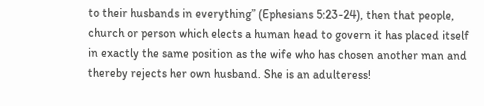to their husbands in everything” (Ephesians 5:23-24), then that people, church or person which elects a human head to govern it has placed itself in exactly the same position as the wife who has chosen another man and thereby rejects her own husband. She is an adulteress!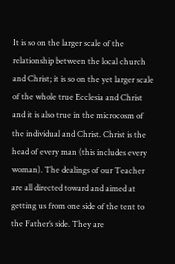It is so on the larger scale of the relationship between the local church and Christ; it is so on the yet larger scale of the whole true Ecclesia and Christ and it is also true in the microcosm of the individual and Christ. Christ is the head of every man (this includes every woman). The dealings of our Teacher are all directed toward and aimed at getting us from one side of the tent to the Father’s side. They are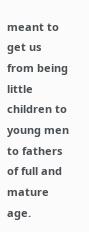meant to get us from being little children to young men to fathers of full and mature age.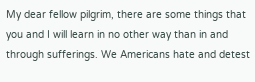My dear fellow pilgrim, there are some things that you and I will learn in no other way than in and through sufferings. We Americans hate and detest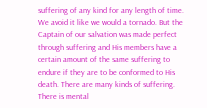suffering of any kind for any length of time. We avoid it like we would a tornado. But the Captain of our salvation was made perfect through suffering and His members have a certain amount of the same suffering to endure if they are to be conformed to His death. There are many kinds of suffering. There is mental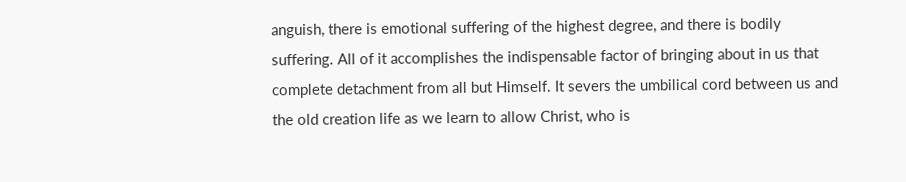anguish, there is emotional suffering of the highest degree, and there is bodily suffering. All of it accomplishes the indispensable factor of bringing about in us that complete detachment from all but Himself. It severs the umbilical cord between us and the old creation life as we learn to allow Christ, who is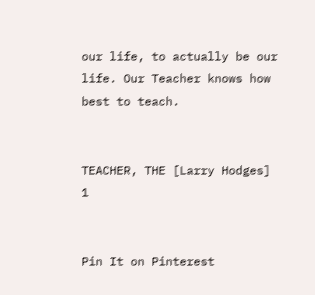our life, to actually be our life. Our Teacher knows how best to teach.


TEACHER, THE [Larry Hodges]          1


Pin It on Pinterest